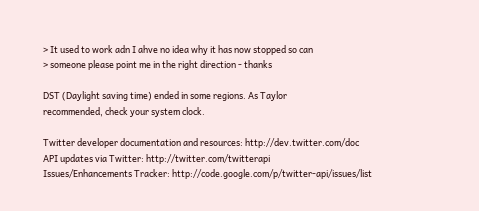> It used to work adn I ahve no idea why it has now stopped so can
> someone please point me in the right direction - thanks

DST (Daylight saving time) ended in some regions. As Taylor
recommended, check your system clock.

Twitter developer documentation and resources: http://dev.twitter.com/doc
API updates via Twitter: http://twitter.com/twitterapi
Issues/Enhancements Tracker: http://code.google.com/p/twitter-api/issues/list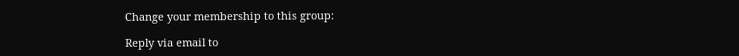Change your membership to this group:

Reply via email to